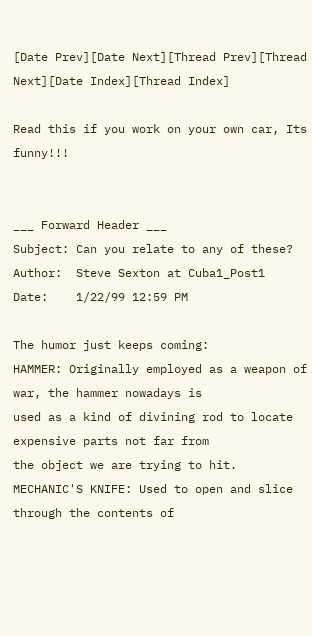[Date Prev][Date Next][Thread Prev][Thread Next][Date Index][Thread Index]

Read this if you work on your own car, Its funny!!!


___ Forward Header ___
Subject: Can you relate to any of these?
Author:  Steve Sexton at Cuba1_Post1
Date:    1/22/99 12:59 PM

The humor just keeps coming:
HAMMER: Originally employed as a weapon of war, the hammer nowadays is
used as a kind of divining rod to locate expensive parts not far from
the object we are trying to hit.
MECHANIC'S KNIFE: Used to open and slice through the contents of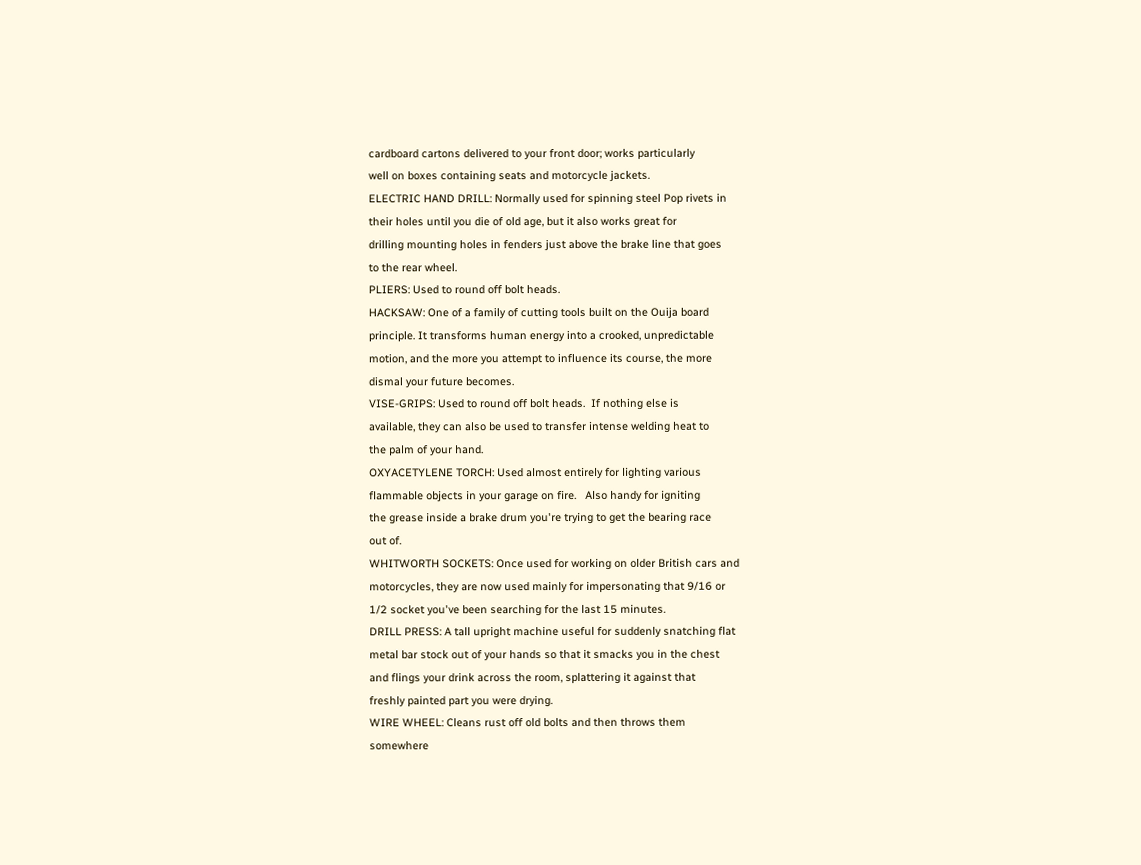cardboard cartons delivered to your front door; works particularly
well on boxes containing seats and motorcycle jackets.
ELECTRIC HAND DRILL: Normally used for spinning steel Pop rivets in
their holes until you die of old age, but it also works great for
drilling mounting holes in fenders just above the brake line that goes
to the rear wheel.
PLIERS: Used to round off bolt heads.
HACKSAW: One of a family of cutting tools built on the Ouija board
principle. It transforms human energy into a crooked, unpredictable
motion, and the more you attempt to influence its course, the more
dismal your future becomes.
VISE-GRIPS: Used to round off bolt heads.  If nothing else is
available, they can also be used to transfer intense welding heat to
the palm of your hand.
OXYACETYLENE TORCH: Used almost entirely for lighting various
flammable objects in your garage on fire.   Also handy for igniting
the grease inside a brake drum you're trying to get the bearing race
out of.
WHITWORTH SOCKETS: Once used for working on older British cars and
motorcycles, they are now used mainly for impersonating that 9/16 or
1/2 socket you've been searching for the last 15 minutes.
DRILL PRESS: A tall upright machine useful for suddenly snatching flat
metal bar stock out of your hands so that it smacks you in the chest
and flings your drink across the room, splattering it against that
freshly painted part you were drying.
WIRE WHEEL: Cleans rust off old bolts and then throws them
somewhere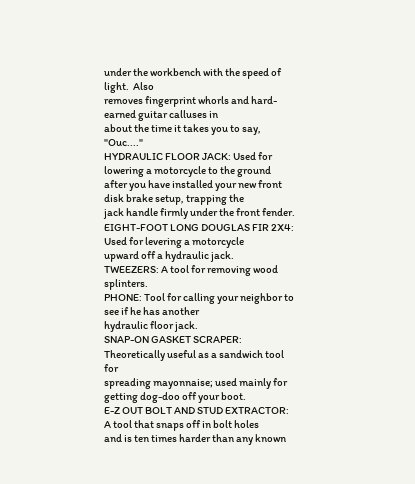under the workbench with the speed of light.  Also
removes fingerprint whorls and hard-earned guitar calluses in
about the time it takes you to say, "Ouc...."
HYDRAULIC FLOOR JACK: Used for lowering a motorcycle to the ground
after you have installed your new front disk brake setup, trapping the
jack handle firmly under the front fender.
EIGHT-FOOT LONG DOUGLAS FIR 2X4: Used for levering a motorcycle
upward off a hydraulic jack.
TWEEZERS: A tool for removing wood splinters.
PHONE: Tool for calling your neighbor to see if he has another
hydraulic floor jack.
SNAP-ON GASKET SCRAPER: Theoretically useful as a sandwich tool for
spreading mayonnaise; used mainly for getting dog-doo off your boot.
E-Z OUT BOLT AND STUD EXTRACTOR: A tool that snaps off in bolt holes
and is ten times harder than any known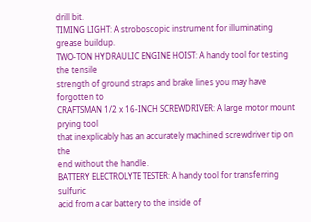drill bit.
TIMING LIGHT: A stroboscopic instrument for illuminating grease buildup.
TWO-TON HYDRAULIC ENGINE HOIST: A handy tool for testing the tensile
strength of ground straps and brake lines you may have forgotten to
CRAFTSMAN 1/2 x 16-INCH SCREWDRIVER: A large motor mount prying tool
that inexplicably has an accurately machined screwdriver tip on the
end without the handle.
BATTERY ELECTROLYTE TESTER: A handy tool for transferring sulfuric
acid from a car battery to the inside of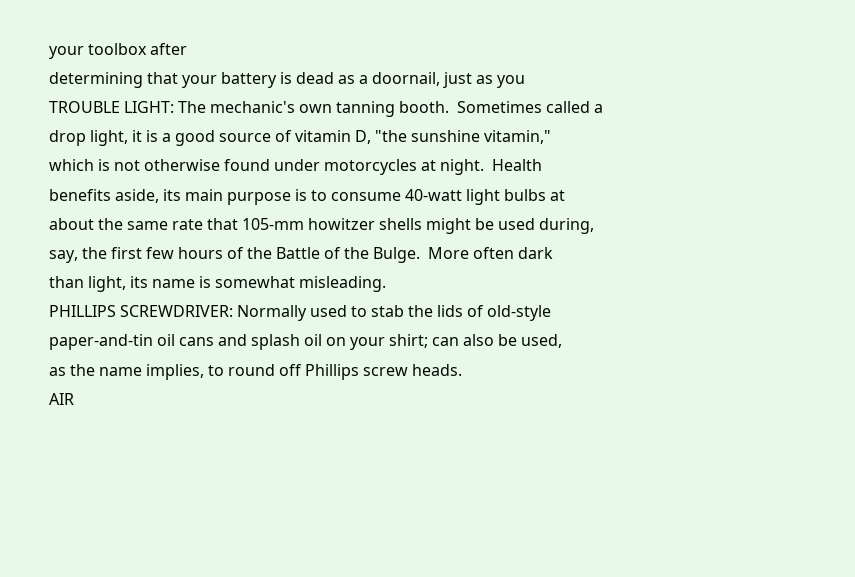your toolbox after
determining that your battery is dead as a doornail, just as you
TROUBLE LIGHT: The mechanic's own tanning booth.  Sometimes called a
drop light, it is a good source of vitamin D, "the sunshine vitamin,"
which is not otherwise found under motorcycles at night.  Health
benefits aside, its main purpose is to consume 40-watt light bulbs at
about the same rate that 105-mm howitzer shells might be used during,
say, the first few hours of the Battle of the Bulge.  More often dark
than light, its name is somewhat misleading.
PHILLIPS SCREWDRIVER: Normally used to stab the lids of old-style
paper-and-tin oil cans and splash oil on your shirt; can also be used,
as the name implies, to round off Phillips screw heads.
AIR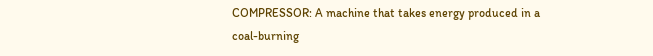COMPRESSOR: A machine that takes energy produced in a
coal-burning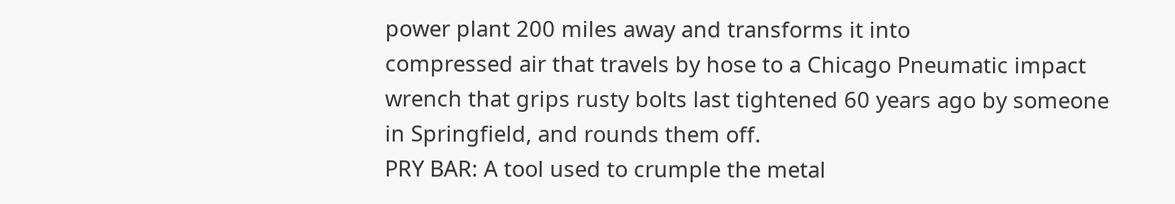power plant 200 miles away and transforms it into
compressed air that travels by hose to a Chicago Pneumatic impact
wrench that grips rusty bolts last tightened 60 years ago by someone
in Springfield, and rounds them off.
PRY BAR: A tool used to crumple the metal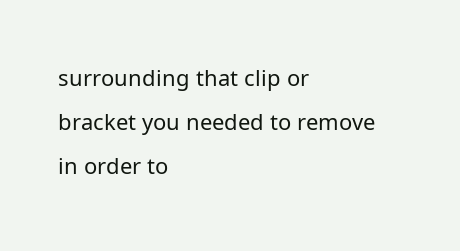surrounding that clip or
bracket you needed to remove in order to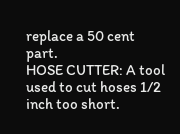replace a 50 cent part.
HOSE CUTTER: A tool used to cut hoses 1/2 inch too short.